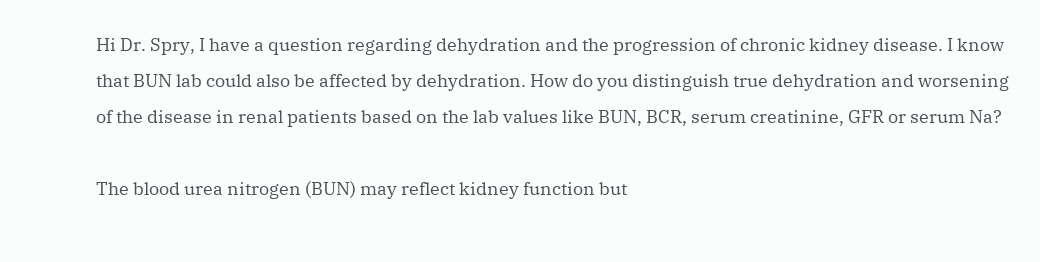Hi Dr. Spry, I have a question regarding dehydration and the progression of chronic kidney disease. I know that BUN lab could also be affected by dehydration. How do you distinguish true dehydration and worsening of the disease in renal patients based on the lab values like BUN, BCR, serum creatinine, GFR or serum Na?

The blood urea nitrogen (BUN) may reflect kidney function but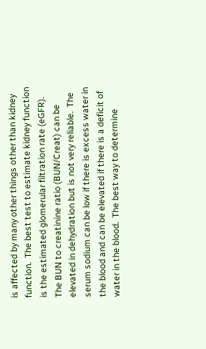is affected by many other things other than kidney function.  The best test to estimate kidney function is the estimated glomerular filtration rate (eGFR).  The BUN to creatinine ratio (BUN/Creat) can be elevated in dehydration but is not very reliable.  The serum sodium can be low if there is excess water in the blood and can be elevated if there is a deficit of water in the blood.  The best way to determine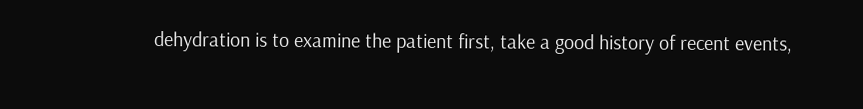dehydration is to examine the patient first, take a good history of recent events,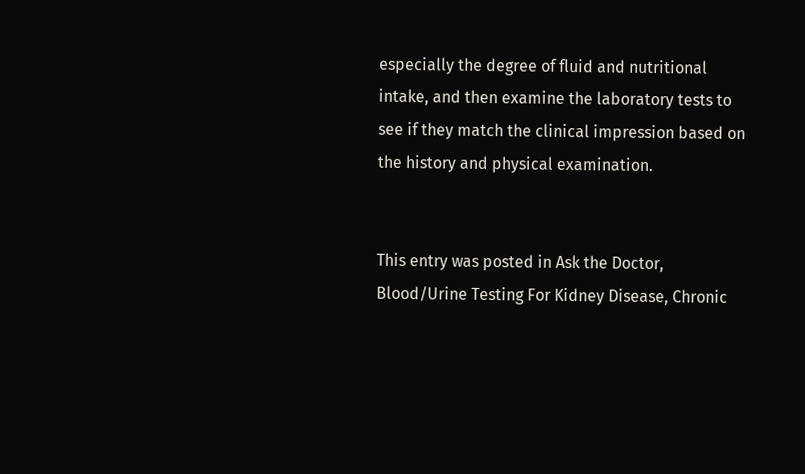especially the degree of fluid and nutritional intake, and then examine the laboratory tests to see if they match the clinical impression based on the history and physical examination.


This entry was posted in Ask the Doctor, Blood/Urine Testing For Kidney Disease, Chronic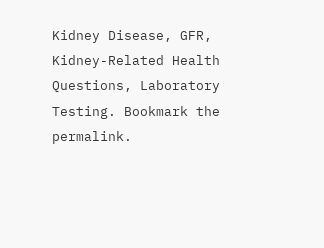Kidney Disease, GFR, Kidney-Related Health Questions, Laboratory Testing. Bookmark the permalink.